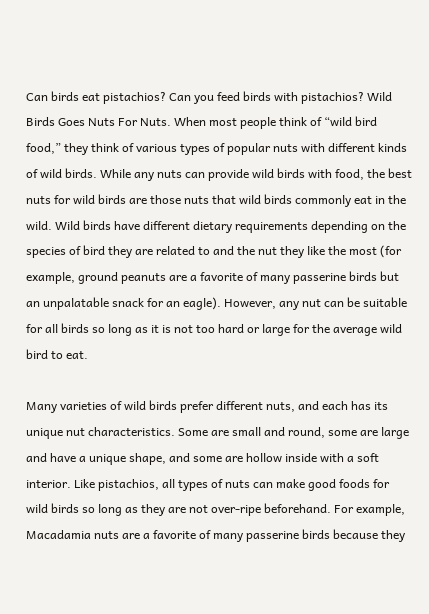Can birds eat pistachios? Can you feed birds with pistachios? Wild Birds Goes Nuts For Nuts. When most people think of “wild bird food,” they think of various types of popular nuts with different kinds of wild birds. While any nuts can provide wild birds with food, the best nuts for wild birds are those nuts that wild birds commonly eat in the wild. Wild birds have different dietary requirements depending on the species of bird they are related to and the nut they like the most (for example, ground peanuts are a favorite of many passerine birds but an unpalatable snack for an eagle). However, any nut can be suitable for all birds so long as it is not too hard or large for the average wild bird to eat.

Many varieties of wild birds prefer different nuts, and each has its unique nut characteristics. Some are small and round, some are large and have a unique shape, and some are hollow inside with a soft interior. Like pistachios, all types of nuts can make good foods for wild birds so long as they are not over-ripe beforehand. For example, Macadamia nuts are a favorite of many passerine birds because they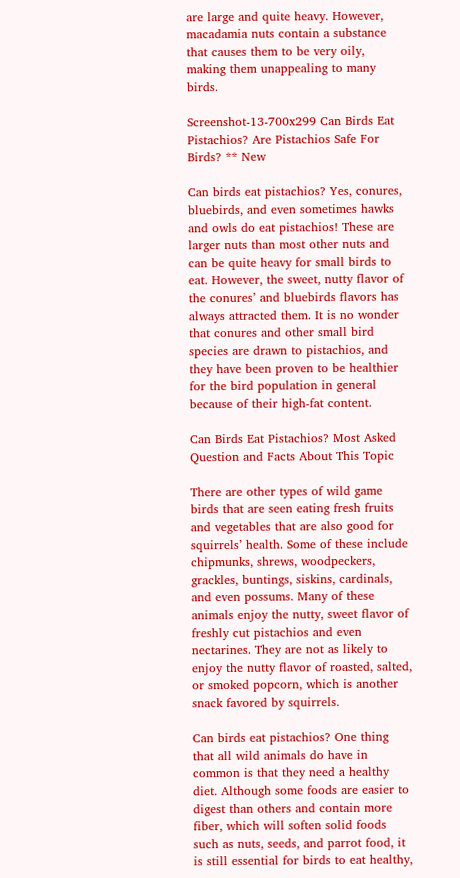are large and quite heavy. However, macadamia nuts contain a substance that causes them to be very oily, making them unappealing to many birds.

Screenshot-13-700x299 Can Birds Eat Pistachios? Are Pistachios Safe For Birds? ** New

Can birds eat pistachios? Yes, conures, bluebirds, and even sometimes hawks and owls do eat pistachios! These are larger nuts than most other nuts and can be quite heavy for small birds to eat. However, the sweet, nutty flavor of the conures’ and bluebirds flavors has always attracted them. It is no wonder that conures and other small bird species are drawn to pistachios, and they have been proven to be healthier for the bird population in general because of their high-fat content.

Can Birds Eat Pistachios? Most Asked Question and Facts About This Topic

There are other types of wild game birds that are seen eating fresh fruits and vegetables that are also good for squirrels’ health. Some of these include chipmunks, shrews, woodpeckers, grackles, buntings, siskins, cardinals, and even possums. Many of these animals enjoy the nutty, sweet flavor of freshly cut pistachios and even nectarines. They are not as likely to enjoy the nutty flavor of roasted, salted, or smoked popcorn, which is another snack favored by squirrels.

Can birds eat pistachios? One thing that all wild animals do have in common is that they need a healthy diet. Although some foods are easier to digest than others and contain more fiber, which will soften solid foods such as nuts, seeds, and parrot food, it is still essential for birds to eat healthy,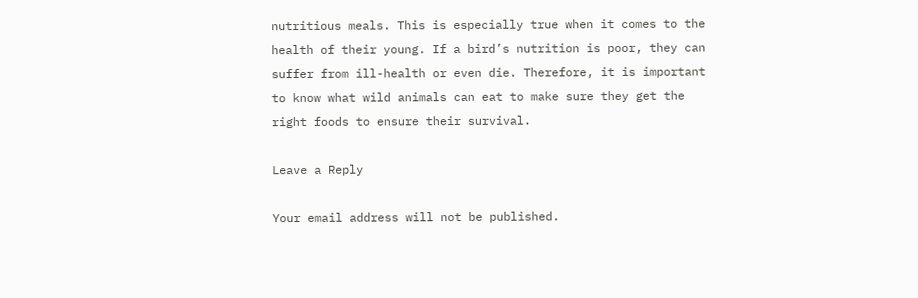nutritious meals. This is especially true when it comes to the health of their young. If a bird’s nutrition is poor, they can suffer from ill-health or even die. Therefore, it is important to know what wild animals can eat to make sure they get the right foods to ensure their survival.

Leave a Reply

Your email address will not be published.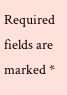Required fields are marked *